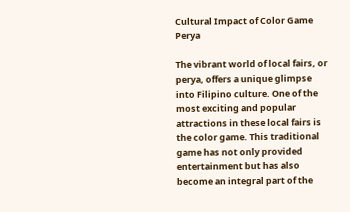Cultural Impact of Color Game Perya

The vibrant world of local fairs, or perya, offers a unique glimpse into Filipino culture. One of the most exciting and popular attractions in these local fairs is the color game. This traditional game has not only provided entertainment but has also become an integral part of the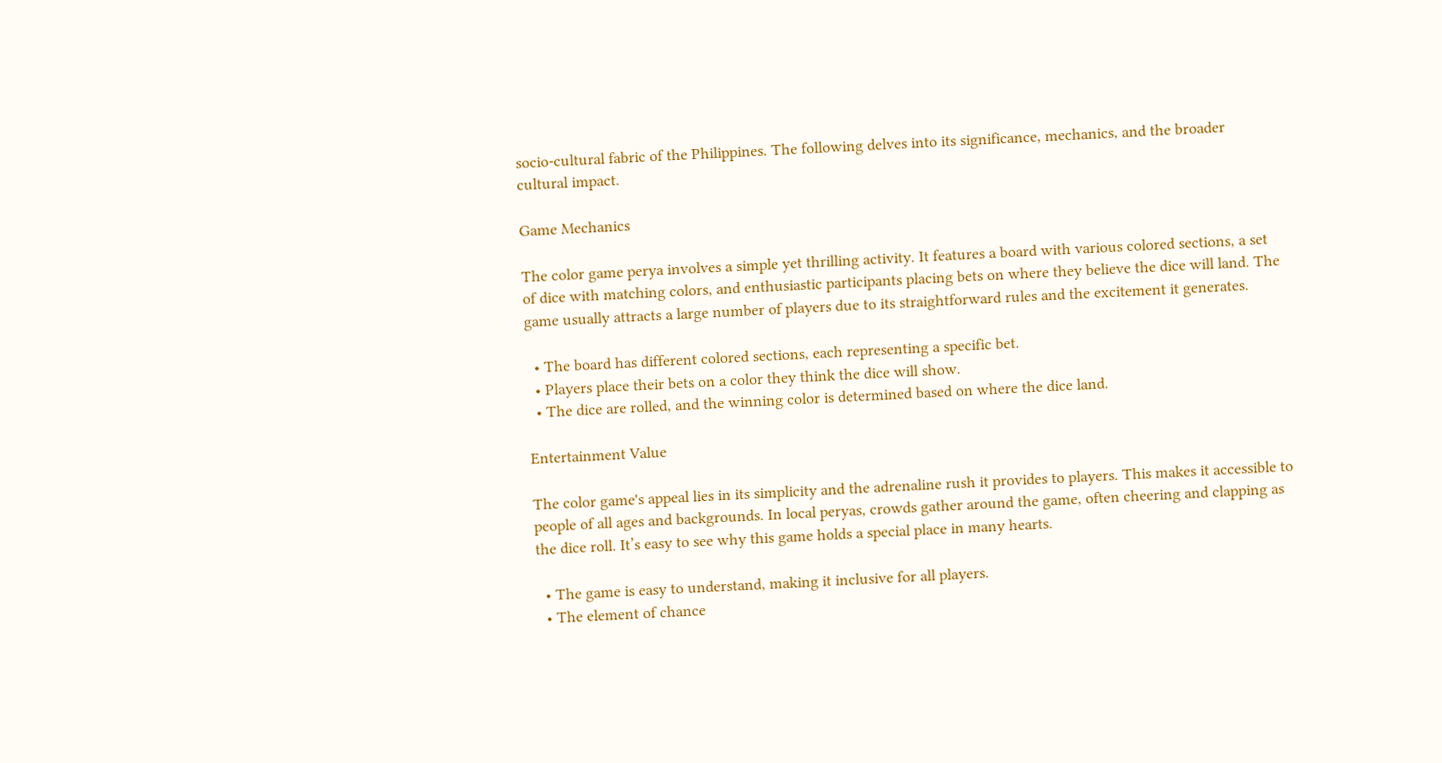socio-cultural fabric of the Philippines. The following delves into its significance, mechanics, and the broader cultural impact.

Game Mechanics

The color game perya involves a simple yet thrilling activity. It features a board with various colored sections, a set of dice with matching colors, and enthusiastic participants placing bets on where they believe the dice will land. The game usually attracts a large number of players due to its straightforward rules and the excitement it generates.

  • The board has different colored sections, each representing a specific bet.
  • Players place their bets on a color they think the dice will show.
  • The dice are rolled, and the winning color is determined based on where the dice land.

Entertainment Value

The color game's appeal lies in its simplicity and the adrenaline rush it provides to players. This makes it accessible to people of all ages and backgrounds. In local peryas, crowds gather around the game, often cheering and clapping as the dice roll. It’s easy to see why this game holds a special place in many hearts.

  • The game is easy to understand, making it inclusive for all players.
  • The element of chance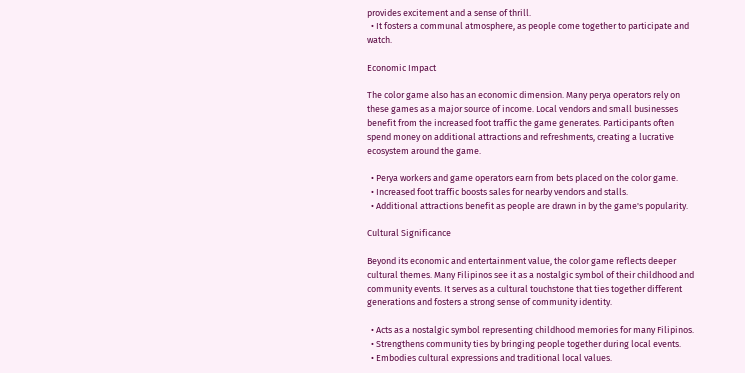provides excitement and a sense of thrill.
  • It fosters a communal atmosphere, as people come together to participate and watch.

Economic Impact

The color game also has an economic dimension. Many perya operators rely on these games as a major source of income. Local vendors and small businesses benefit from the increased foot traffic the game generates. Participants often spend money on additional attractions and refreshments, creating a lucrative ecosystem around the game.

  • Perya workers and game operators earn from bets placed on the color game.
  • Increased foot traffic boosts sales for nearby vendors and stalls.
  • Additional attractions benefit as people are drawn in by the game's popularity.

Cultural Significance

Beyond its economic and entertainment value, the color game reflects deeper cultural themes. Many Filipinos see it as a nostalgic symbol of their childhood and community events. It serves as a cultural touchstone that ties together different generations and fosters a strong sense of community identity.

  • Acts as a nostalgic symbol representing childhood memories for many Filipinos.
  • Strengthens community ties by bringing people together during local events.
  • Embodies cultural expressions and traditional local values.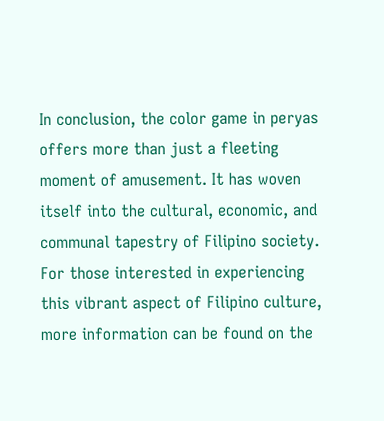In conclusion, the color game in peryas offers more than just a fleeting moment of amusement. It has woven itself into the cultural, economic, and communal tapestry of Filipino society. For those interested in experiencing this vibrant aspect of Filipino culture, more information can be found on the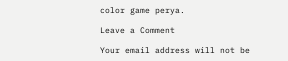color game perya.

Leave a Comment

Your email address will not be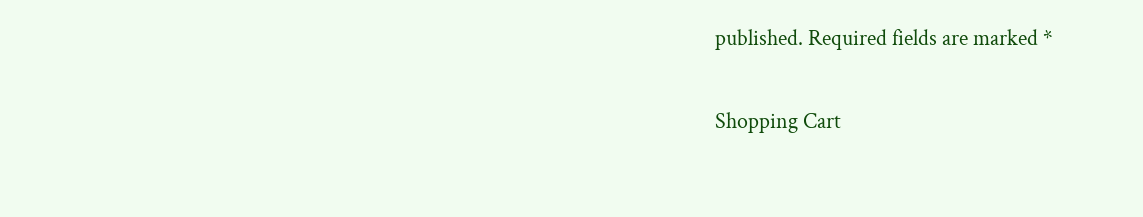published. Required fields are marked *

Shopping Cart